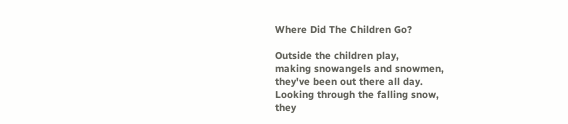Where Did The Children Go?

Outside the children play,
making snowangels and snowmen,
they've been out there all day.
Looking through the falling snow,
they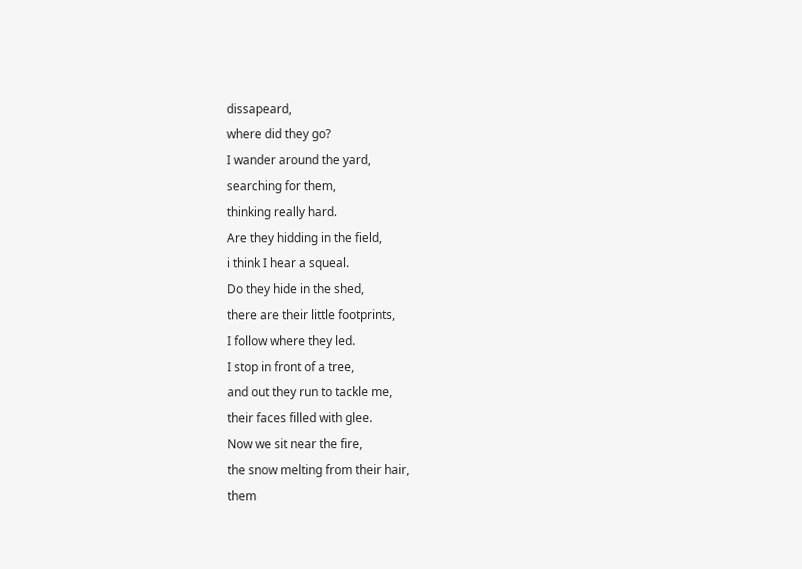dissapeard,
where did they go?
I wander around the yard,
searching for them,
thinking really hard.
Are they hidding in the field,
i think I hear a squeal.
Do they hide in the shed,
there are their little footprints,
I follow where they led.
I stop in front of a tree,
and out they run to tackle me,
their faces filled with glee.
Now we sit near the fire,
the snow melting from their hair,
them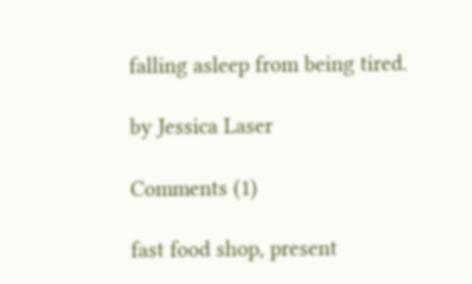falling asleep from being tired.

by Jessica Laser

Comments (1)

fast food shop, present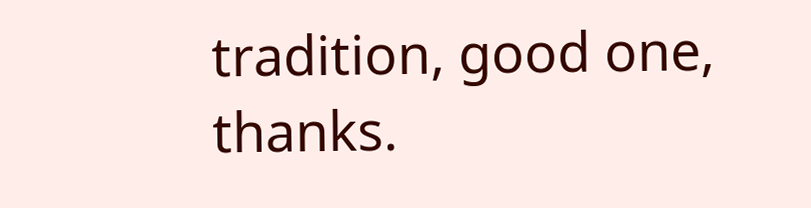tradition, good one, thanks.